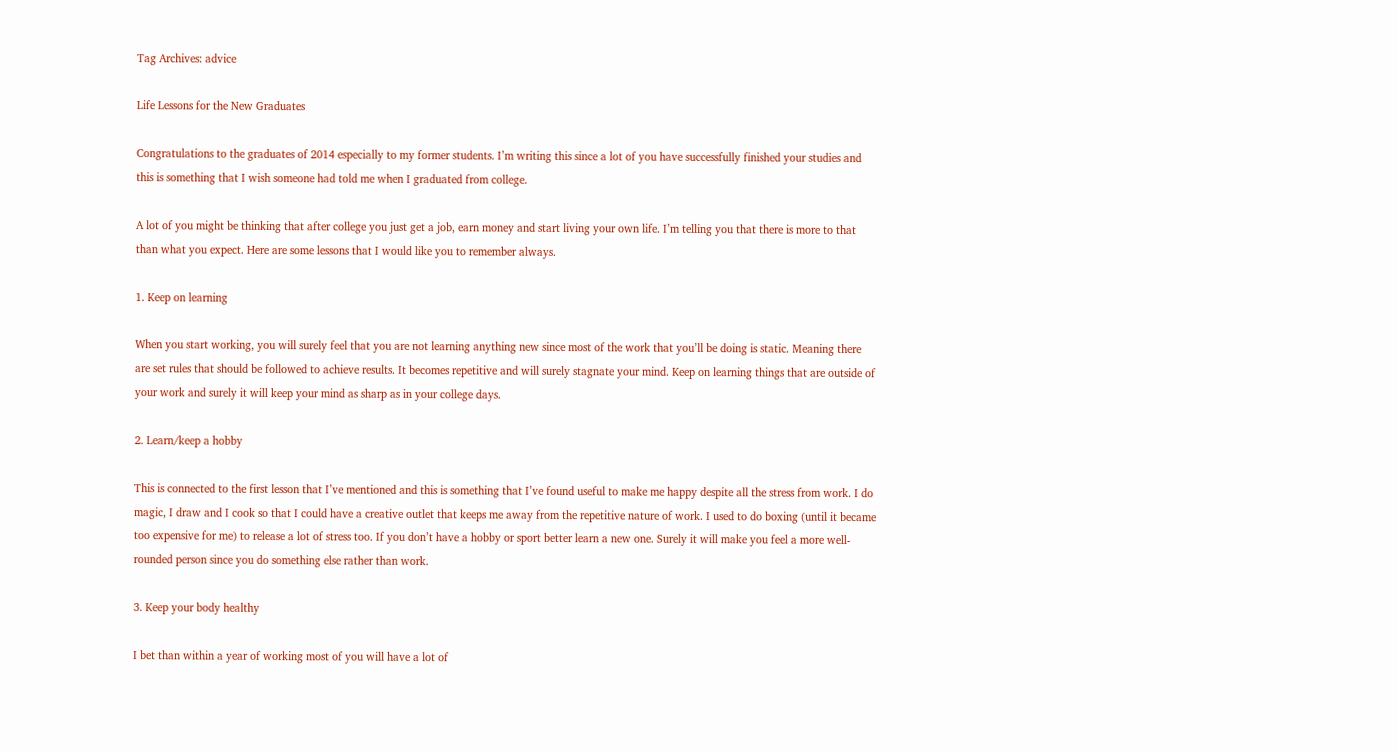Tag Archives: advice

Life Lessons for the New Graduates

Congratulations to the graduates of 2014 especially to my former students. I’m writing this since a lot of you have successfully finished your studies and this is something that I wish someone had told me when I graduated from college.

A lot of you might be thinking that after college you just get a job, earn money and start living your own life. I’m telling you that there is more to that than what you expect. Here are some lessons that I would like you to remember always.

1. Keep on learning

When you start working, you will surely feel that you are not learning anything new since most of the work that you’ll be doing is static. Meaning there are set rules that should be followed to achieve results. It becomes repetitive and will surely stagnate your mind. Keep on learning things that are outside of your work and surely it will keep your mind as sharp as in your college days.

2. Learn/keep a hobby

This is connected to the first lesson that I’ve mentioned and this is something that I’ve found useful to make me happy despite all the stress from work. I do magic, I draw and I cook so that I could have a creative outlet that keeps me away from the repetitive nature of work. I used to do boxing (until it became too expensive for me) to release a lot of stress too. If you don’t have a hobby or sport better learn a new one. Surely it will make you feel a more well-rounded person since you do something else rather than work.

3. Keep your body healthy

I bet than within a year of working most of you will have a lot of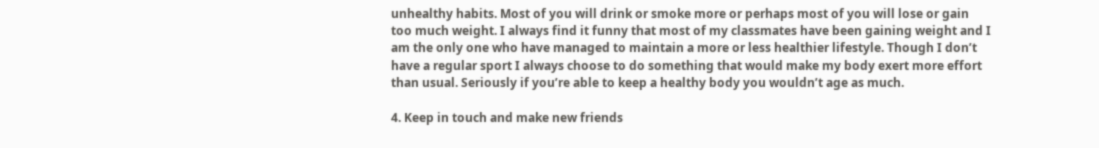unhealthy habits. Most of you will drink or smoke more or perhaps most of you will lose or gain too much weight. I always find it funny that most of my classmates have been gaining weight and I am the only one who have managed to maintain a more or less healthier lifestyle. Though I don’t have a regular sport I always choose to do something that would make my body exert more effort than usual. Seriously if you’re able to keep a healthy body you wouldn’t age as much.

4. Keep in touch and make new friends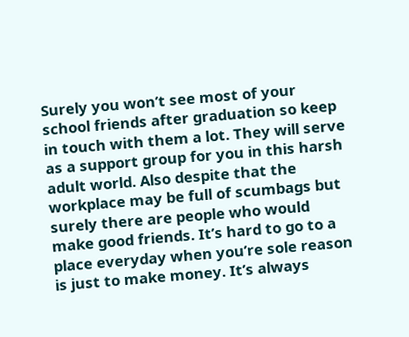Surely you won’t see most of your school friends after graduation so keep in touch with them a lot. They will serve as a support group for you in this harsh adult world. Also despite that the workplace may be full of scumbags but surely there are people who would make good friends. It’s hard to go to a place everyday when you’re sole reason is just to make money. It’s always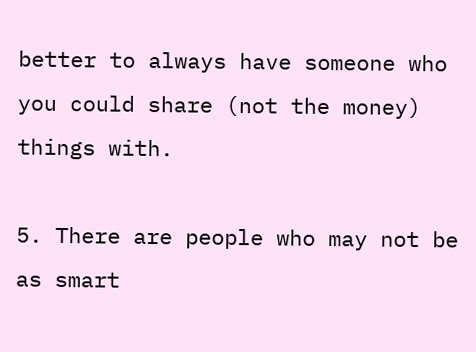better to always have someone who you could share (not the money) things with.

5. There are people who may not be as smart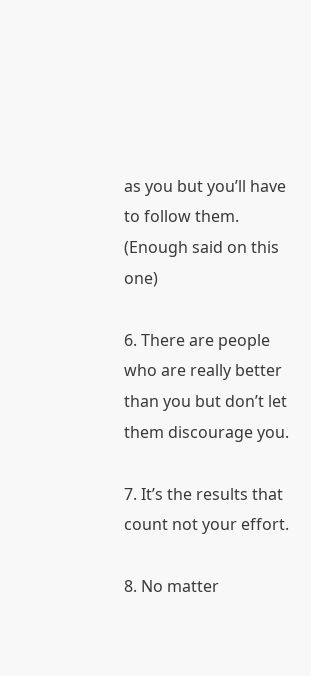as you but you’ll have to follow them. (Enough said on this one)

6. There are people who are really better than you but don’t let them discourage you.

7. It’s the results that count not your effort.

8. No matter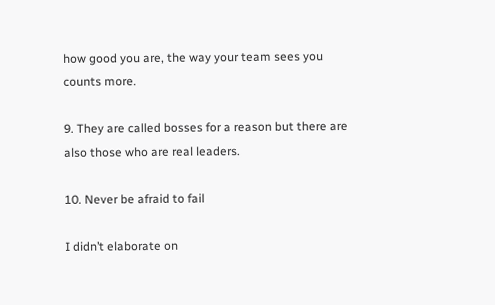how good you are, the way your team sees you counts more.

9. They are called bosses for a reason but there are also those who are real leaders.

10. Never be afraid to fail

I didn’t elaborate on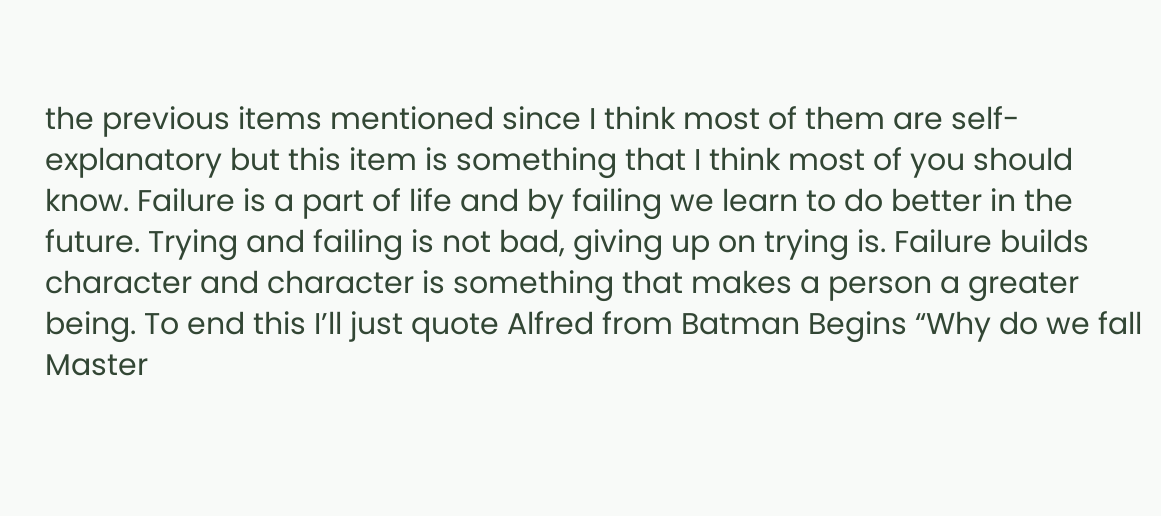the previous items mentioned since I think most of them are self-explanatory but this item is something that I think most of you should know. Failure is a part of life and by failing we learn to do better in the future. Trying and failing is not bad, giving up on trying is. Failure builds character and character is something that makes a person a greater being. To end this I’ll just quote Alfred from Batman Begins “Why do we fall Master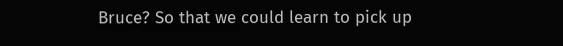Bruce? So that we could learn to pick up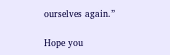ourselves again.”

Hope you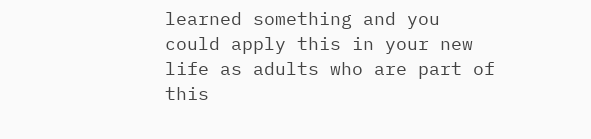learned something and you could apply this in your new life as adults who are part of this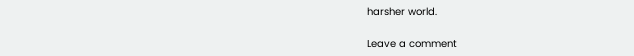harsher world.

Leave a comment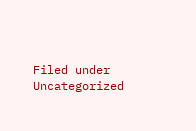Filed under Uncategorized